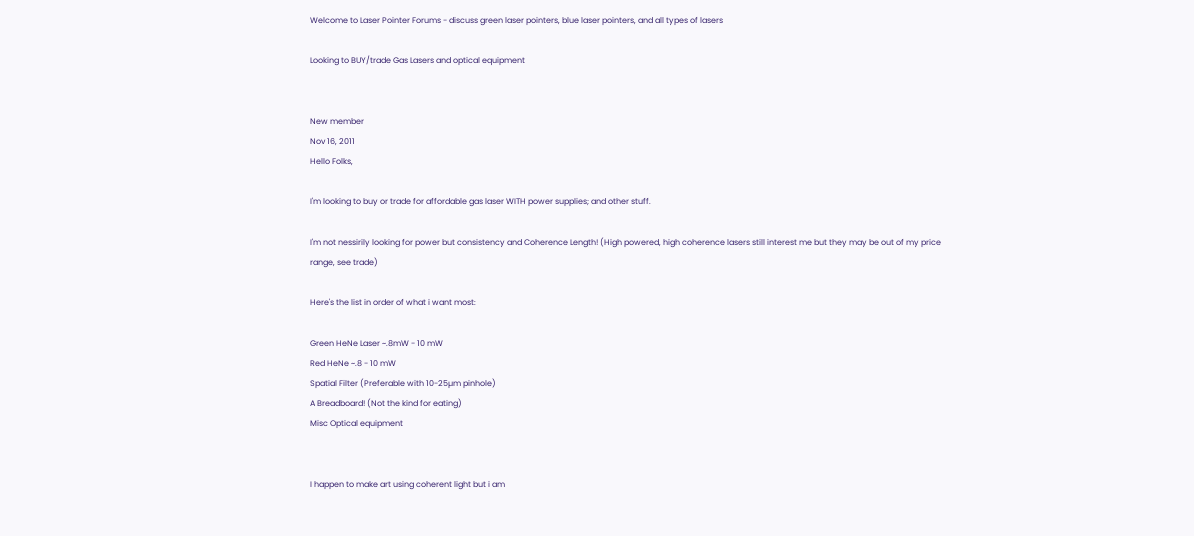Welcome to Laser Pointer Forums - discuss green laser pointers, blue laser pointers, and all types of lasers

Looking to BUY/trade Gas Lasers and optical equipment


New member
Nov 16, 2011
Hello Folks,

I'm looking to buy or trade for affordable gas laser WITH power supplies; and other stuff.

I'm not nessirily looking for power but consistency and Coherence Length! (High powered, high coherence lasers still interest me but they may be out of my price range, see trade)

Here's the list in order of what i want most:

Green HeNe Laser ~.8mW - 10 mW
Red HeNe ~.8 - 10 mW
Spatial Filter (Preferable with 10-25µm pinhole)
A Breadboard! (Not the kind for eating)
Misc Optical equipment


I happen to make art using coherent light but i am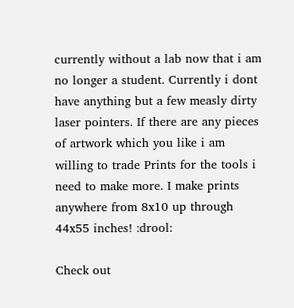currently without a lab now that i am no longer a student. Currently i dont have anything but a few measly dirty laser pointers. If there are any pieces of artwork which you like i am willing to trade Prints for the tools i need to make more. I make prints anywhere from 8x10 up through 44x55 inches! :drool:

Check out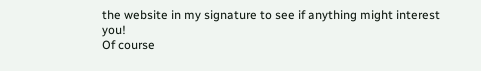the website in my signature to see if anything might interest you!
Of course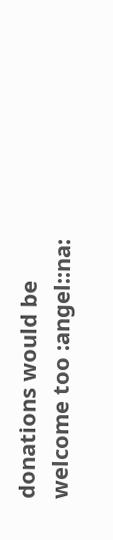donations would be welcome too :angel::na: